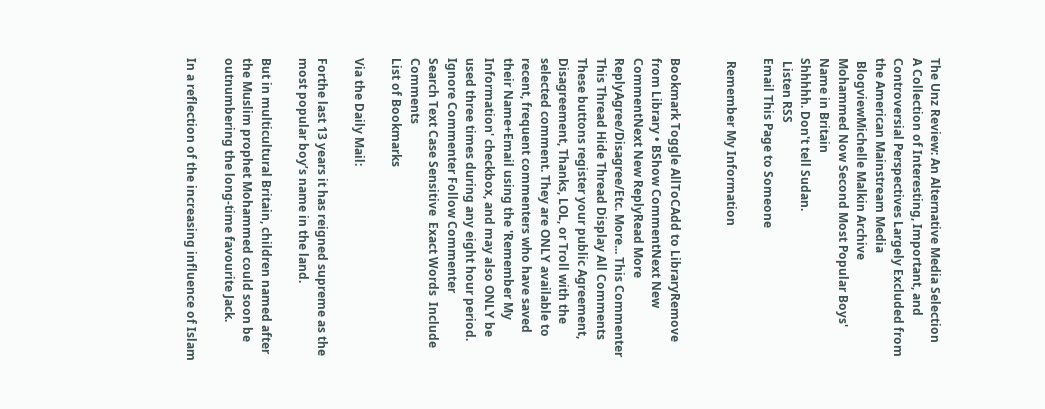The Unz Review: An Alternative Media Selection
A Collection of Interesting, Important, and Controversial Perspectives Largely Excluded from the American Mainstream Media
 BlogviewMichelle Malkin Archive
Mohammed Now Second Most Popular Boys' Name in Britain
Shhhhh. Don't tell Sudan.
 Listen RSS
Email This Page to Someone

 Remember My Information


Bookmark Toggle AllToCAdd to LibraryRemove from Library • BShow CommentNext New CommentNext New ReplyRead More
ReplyAgree/Disagree/Etc. More... This Commenter This Thread Hide Thread Display All Comments
These buttons register your public Agreement, Disagreement, Thanks, LOL, or Troll with the selected comment. They are ONLY available to recent, frequent commenters who have saved their Name+Email using the 'Remember My Information' checkbox, and may also ONLY be used three times during any eight hour period.
Ignore Commenter Follow Commenter
Search Text Case Sensitive  Exact Words  Include Comments
List of Bookmarks

Via the Daily Mail:

Forthe last 13 years it has reigned supreme as the most popular boy’s name in the land.

But in multicultural Britain, children named after the Muslim prophet Mohammed could soon be outnumbering the long-time favourite Jack.

In a reflection of the increasing influence of Islam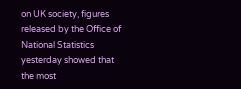on UK society, figures released by the Office of National Statistics yesterday showed that the most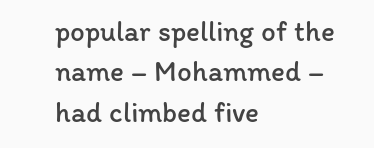popular spelling of the name – Mohammed – had climbed five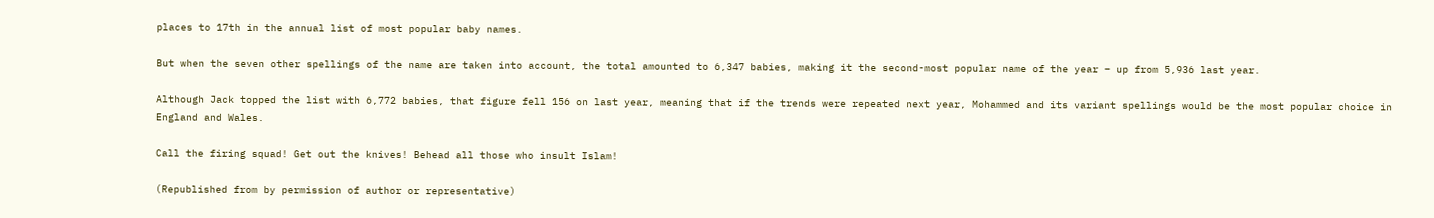places to 17th in the annual list of most popular baby names.

But when the seven other spellings of the name are taken into account, the total amounted to 6,347 babies, making it the second-most popular name of the year – up from 5,936 last year.

Although Jack topped the list with 6,772 babies, that figure fell 156 on last year, meaning that if the trends were repeated next year, Mohammed and its variant spellings would be the most popular choice in England and Wales.

Call the firing squad! Get out the knives! Behead all those who insult Islam!

(Republished from by permission of author or representative)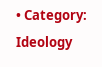• Category: Ideology